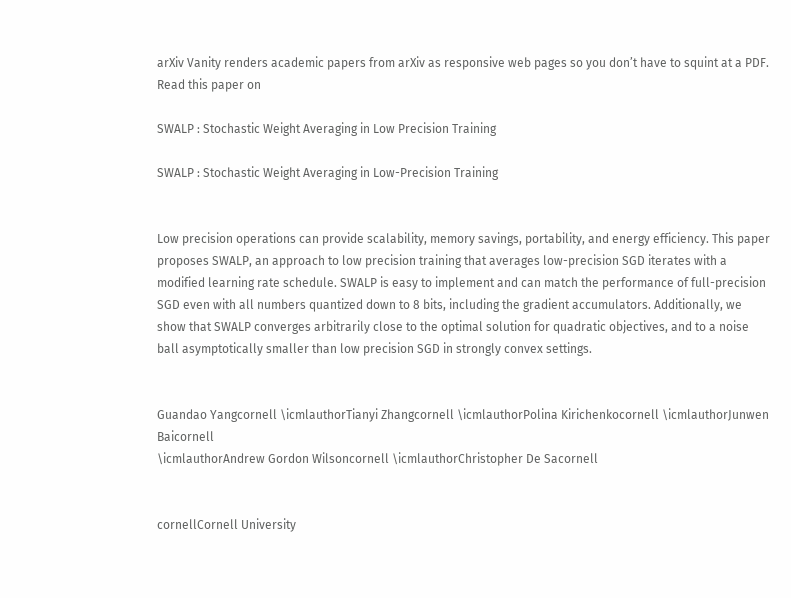arXiv Vanity renders academic papers from arXiv as responsive web pages so you don’t have to squint at a PDF. Read this paper on

SWALP : Stochastic Weight Averaging in Low Precision Training

SWALP : Stochastic Weight Averaging in Low-Precision Training


Low precision operations can provide scalability, memory savings, portability, and energy efficiency. This paper proposes SWALP, an approach to low precision training that averages low-precision SGD iterates with a modified learning rate schedule. SWALP is easy to implement and can match the performance of full-precision SGD even with all numbers quantized down to 8 bits, including the gradient accumulators. Additionally, we show that SWALP converges arbitrarily close to the optimal solution for quadratic objectives, and to a noise ball asymptotically smaller than low precision SGD in strongly convex settings.


Guandao Yangcornell \icmlauthorTianyi Zhangcornell \icmlauthorPolina Kirichenkocornell \icmlauthorJunwen Baicornell
\icmlauthorAndrew Gordon Wilsoncornell \icmlauthorChristopher De Sacornell


cornellCornell University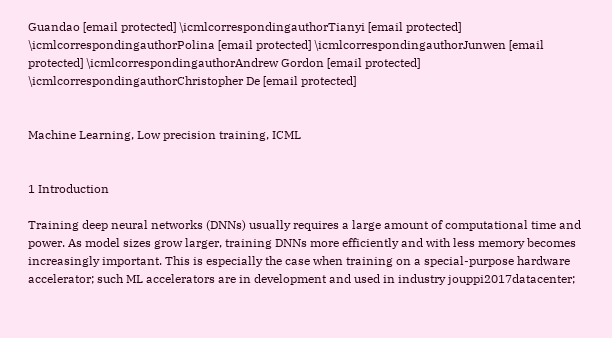Guandao [email protected] \icmlcorrespondingauthorTianyi [email protected] \icmlcorrespondingauthorPolina [email protected] \icmlcorrespondingauthorJunwen [email protected] \icmlcorrespondingauthorAndrew Gordon [email protected] \icmlcorrespondingauthorChristopher De [email protected]


Machine Learning, Low precision training, ICML


1 Introduction

Training deep neural networks (DNNs) usually requires a large amount of computational time and power. As model sizes grow larger, training DNNs more efficiently and with less memory becomes increasingly important. This is especially the case when training on a special-purpose hardware accelerator; such ML accelerators are in development and used in industry jouppi2017datacenter;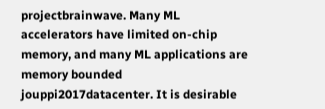projectbrainwave. Many ML accelerators have limited on-chip memory, and many ML applications are memory bounded jouppi2017datacenter. It is desirable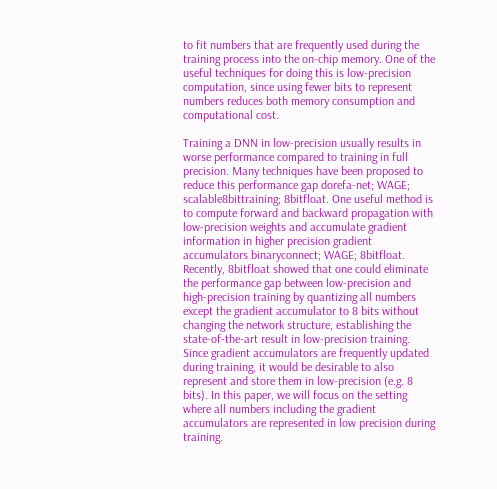to fit numbers that are frequently used during the training process into the on-chip memory. One of the useful techniques for doing this is low-precision computation, since using fewer bits to represent numbers reduces both memory consumption and computational cost.

Training a DNN in low-precision usually results in worse performance compared to training in full precision. Many techniques have been proposed to reduce this performance gap dorefa-net; WAGE; scalable8bittraining; 8bitfloat. One useful method is to compute forward and backward propagation with low-precision weights and accumulate gradient information in higher precision gradient accumulators binaryconnect; WAGE; 8bitfloat. Recently, 8bitfloat showed that one could eliminate the performance gap between low-precision and high-precision training by quantizing all numbers except the gradient accumulator to 8 bits without changing the network structure, establishing the state-of-the-art result in low-precision training. Since gradient accumulators are frequently updated during training, it would be desirable to also represent and store them in low-precision (e.g. 8 bits). In this paper, we will focus on the setting where all numbers including the gradient accumulators are represented in low precision during training.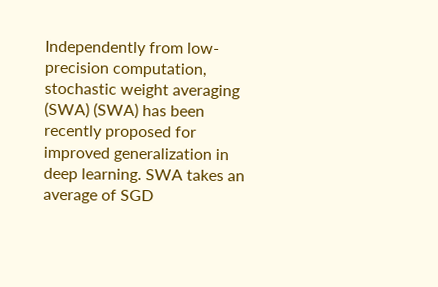Independently from low-precision computation, stochastic weight averaging (SWA) (SWA) has been recently proposed for improved generalization in deep learning. SWA takes an average of SGD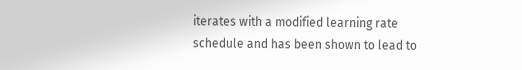iterates with a modified learning rate schedule and has been shown to lead to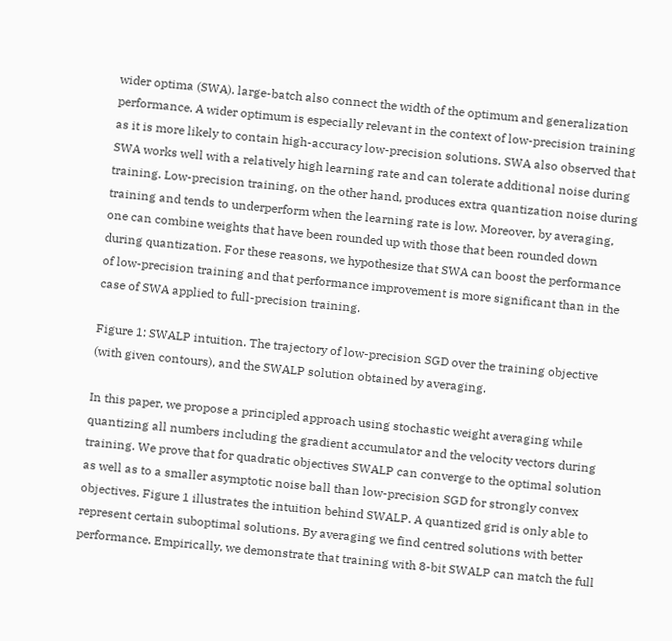wider optima (SWA). large-batch also connect the width of the optimum and generalization performance. A wider optimum is especially relevant in the context of low-precision training as it is more likely to contain high-accuracy low-precision solutions. SWA also observed that SWA works well with a relatively high learning rate and can tolerate additional noise during training. Low-precision training, on the other hand, produces extra quantization noise during training and tends to underperform when the learning rate is low. Moreover, by averaging, one can combine weights that have been rounded up with those that been rounded down during quantization. For these reasons, we hypothesize that SWA can boost the performance of low-precision training and that performance improvement is more significant than in the case of SWA applied to full-precision training.

Figure 1: SWALP intuition. The trajectory of low-precision SGD over the training objective (with given contours), and the SWALP solution obtained by averaging.

In this paper, we propose a principled approach using stochastic weight averaging while quantizing all numbers including the gradient accumulator and the velocity vectors during training. We prove that for quadratic objectives SWALP can converge to the optimal solution as well as to a smaller asymptotic noise ball than low-precision SGD for strongly convex objectives. Figure 1 illustrates the intuition behind SWALP. A quantized grid is only able to represent certain suboptimal solutions. By averaging we find centred solutions with better performance. Empirically, we demonstrate that training with 8-bit SWALP can match the full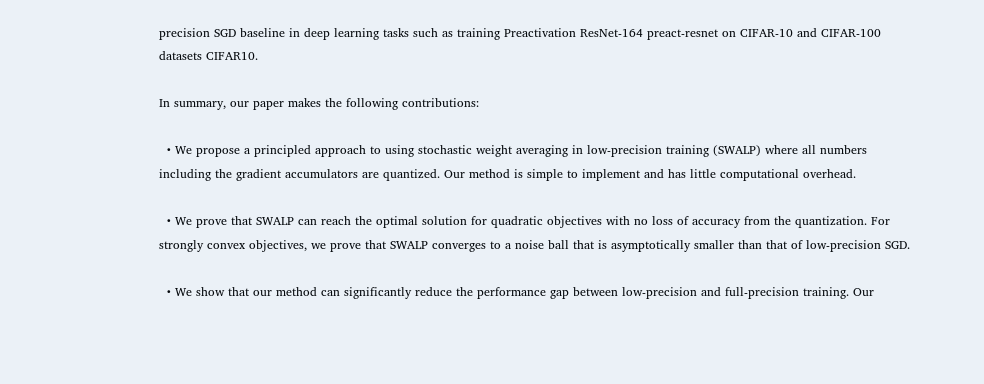precision SGD baseline in deep learning tasks such as training Preactivation ResNet-164 preact-resnet on CIFAR-10 and CIFAR-100 datasets CIFAR10.

In summary, our paper makes the following contributions:

  • We propose a principled approach to using stochastic weight averaging in low-precision training (SWALP) where all numbers including the gradient accumulators are quantized. Our method is simple to implement and has little computational overhead.

  • We prove that SWALP can reach the optimal solution for quadratic objectives with no loss of accuracy from the quantization. For strongly convex objectives, we prove that SWALP converges to a noise ball that is asymptotically smaller than that of low-precision SGD.

  • We show that our method can significantly reduce the performance gap between low-precision and full-precision training. Our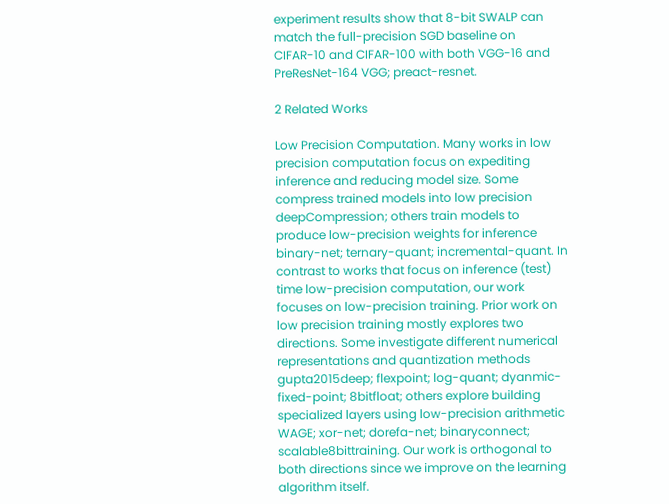experiment results show that 8-bit SWALP can match the full-precision SGD baseline on CIFAR-10 and CIFAR-100 with both VGG-16 and PreResNet-164 VGG; preact-resnet.

2 Related Works

Low Precision Computation. Many works in low precision computation focus on expediting inference and reducing model size. Some compress trained models into low precision deepCompression; others train models to produce low-precision weights for inference binary-net; ternary-quant; incremental-quant. In contrast to works that focus on inference (test) time low-precision computation, our work focuses on low-precision training. Prior work on low precision training mostly explores two directions. Some investigate different numerical representations and quantization methods gupta2015deep; flexpoint; log-quant; dyanmic-fixed-point; 8bitfloat; others explore building specialized layers using low-precision arithmetic WAGE; xor-net; dorefa-net; binaryconnect; scalable8bittraining. Our work is orthogonal to both directions since we improve on the learning algorithm itself.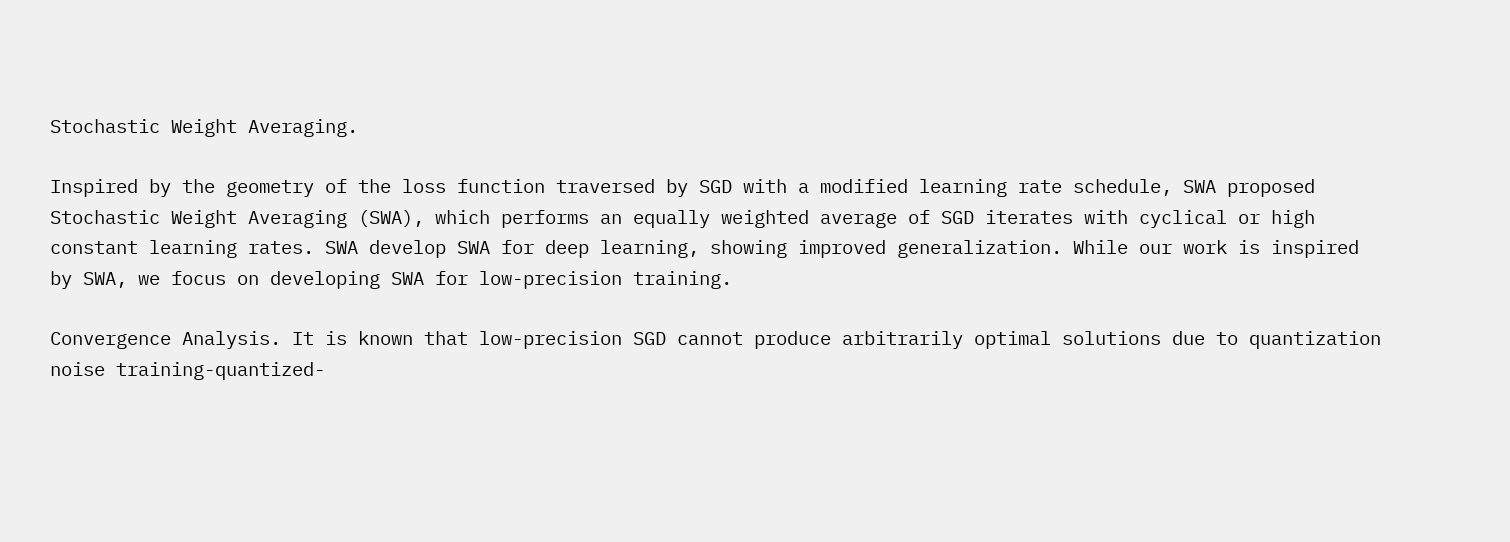Stochastic Weight Averaging.

Inspired by the geometry of the loss function traversed by SGD with a modified learning rate schedule, SWA proposed Stochastic Weight Averaging (SWA), which performs an equally weighted average of SGD iterates with cyclical or high constant learning rates. SWA develop SWA for deep learning, showing improved generalization. While our work is inspired by SWA, we focus on developing SWA for low-precision training.

Convergence Analysis. It is known that low-precision SGD cannot produce arbitrarily optimal solutions due to quantization noise training-quantized-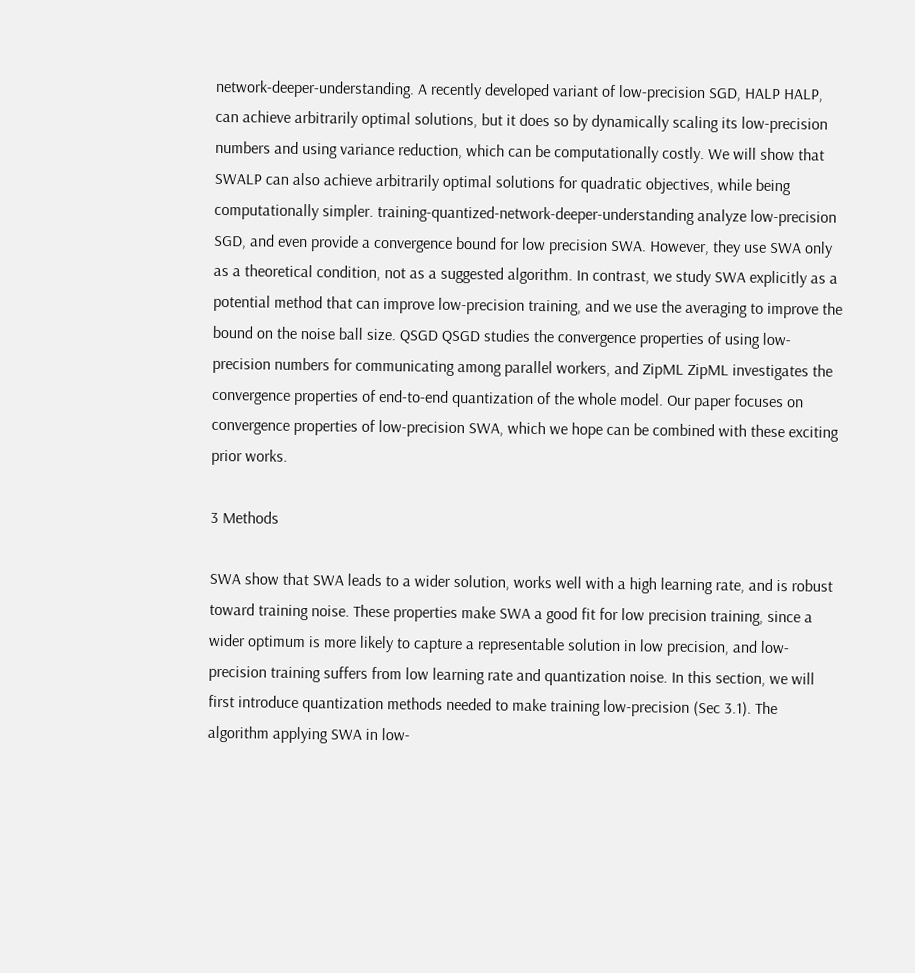network-deeper-understanding. A recently developed variant of low-precision SGD, HALP HALP, can achieve arbitrarily optimal solutions, but it does so by dynamically scaling its low-precision numbers and using variance reduction, which can be computationally costly. We will show that SWALP can also achieve arbitrarily optimal solutions for quadratic objectives, while being computationally simpler. training-quantized-network-deeper-understanding analyze low-precision SGD, and even provide a convergence bound for low precision SWA. However, they use SWA only as a theoretical condition, not as a suggested algorithm. In contrast, we study SWA explicitly as a potential method that can improve low-precision training, and we use the averaging to improve the bound on the noise ball size. QSGD QSGD studies the convergence properties of using low-precision numbers for communicating among parallel workers, and ZipML ZipML investigates the convergence properties of end-to-end quantization of the whole model. Our paper focuses on convergence properties of low-precision SWA, which we hope can be combined with these exciting prior works.

3 Methods

SWA show that SWA leads to a wider solution, works well with a high learning rate, and is robust toward training noise. These properties make SWA a good fit for low precision training, since a wider optimum is more likely to capture a representable solution in low precision, and low-precision training suffers from low learning rate and quantization noise. In this section, we will first introduce quantization methods needed to make training low-precision (Sec 3.1). The algorithm applying SWA in low-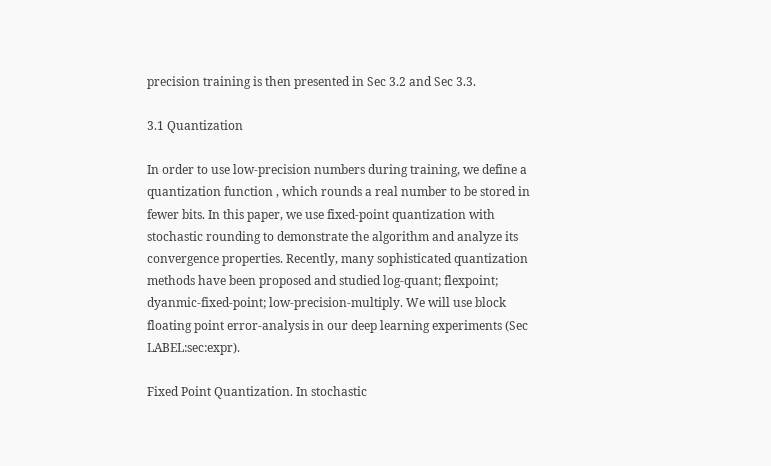precision training is then presented in Sec 3.2 and Sec 3.3.

3.1 Quantization

In order to use low-precision numbers during training, we define a quantization function , which rounds a real number to be stored in fewer bits. In this paper, we use fixed-point quantization with stochastic rounding to demonstrate the algorithm and analyze its convergence properties. Recently, many sophisticated quantization methods have been proposed and studied log-quant; flexpoint; dyanmic-fixed-point; low-precision-multiply. We will use block floating point error-analysis in our deep learning experiments (Sec LABEL:sec:expr).

Fixed Point Quantization. In stochastic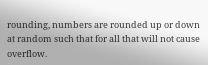rounding, numbers are rounded up or down at random such that for all that will not cause overflow.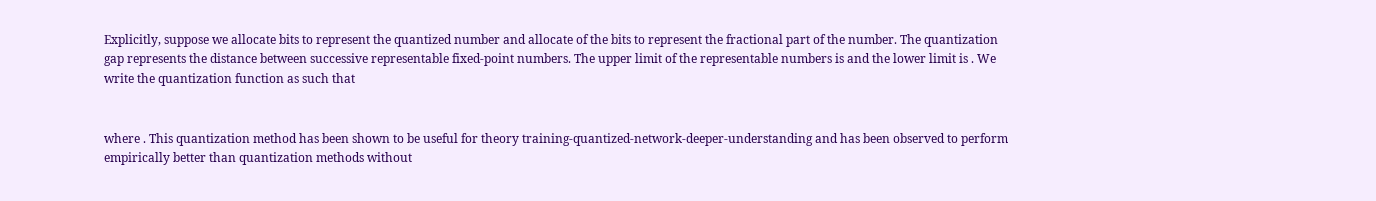Explicitly, suppose we allocate bits to represent the quantized number and allocate of the bits to represent the fractional part of the number. The quantization gap represents the distance between successive representable fixed-point numbers. The upper limit of the representable numbers is and the lower limit is . We write the quantization function as such that


where . This quantization method has been shown to be useful for theory training-quantized-network-deeper-understanding and has been observed to perform empirically better than quantization methods without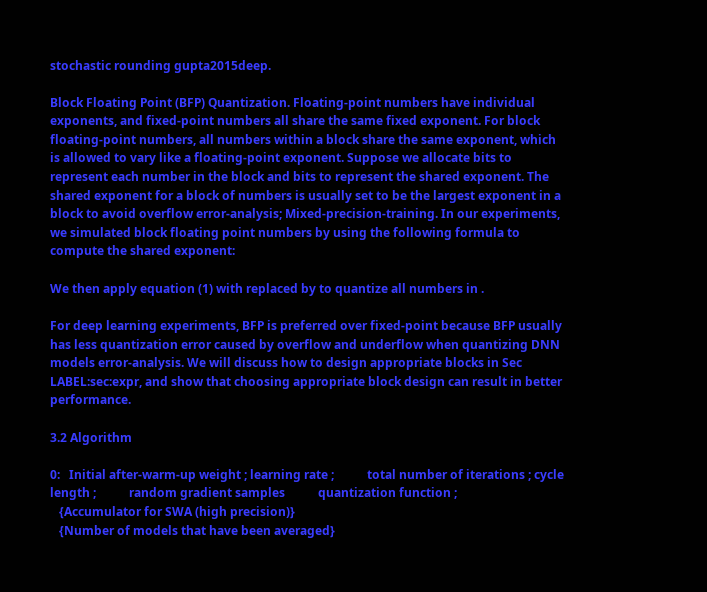stochastic rounding gupta2015deep.

Block Floating Point (BFP) Quantization. Floating-point numbers have individual exponents, and fixed-point numbers all share the same fixed exponent. For block floating-point numbers, all numbers within a block share the same exponent, which is allowed to vary like a floating-point exponent. Suppose we allocate bits to represent each number in the block and bits to represent the shared exponent. The shared exponent for a block of numbers is usually set to be the largest exponent in a block to avoid overflow error-analysis; Mixed-precision-training. In our experiments, we simulated block floating point numbers by using the following formula to compute the shared exponent:

We then apply equation (1) with replaced by to quantize all numbers in .

For deep learning experiments, BFP is preferred over fixed-point because BFP usually has less quantization error caused by overflow and underflow when quantizing DNN models error-analysis. We will discuss how to design appropriate blocks in Sec LABEL:sec:expr, and show that choosing appropriate block design can result in better performance.

3.2 Algorithm

0:   Initial after-warm-up weight ; learning rate ;           total number of iterations ; cycle length ;           random gradient samples           quantization function ;
   {Accumulator for SWA (high precision)}
   {Number of models that have been averaged}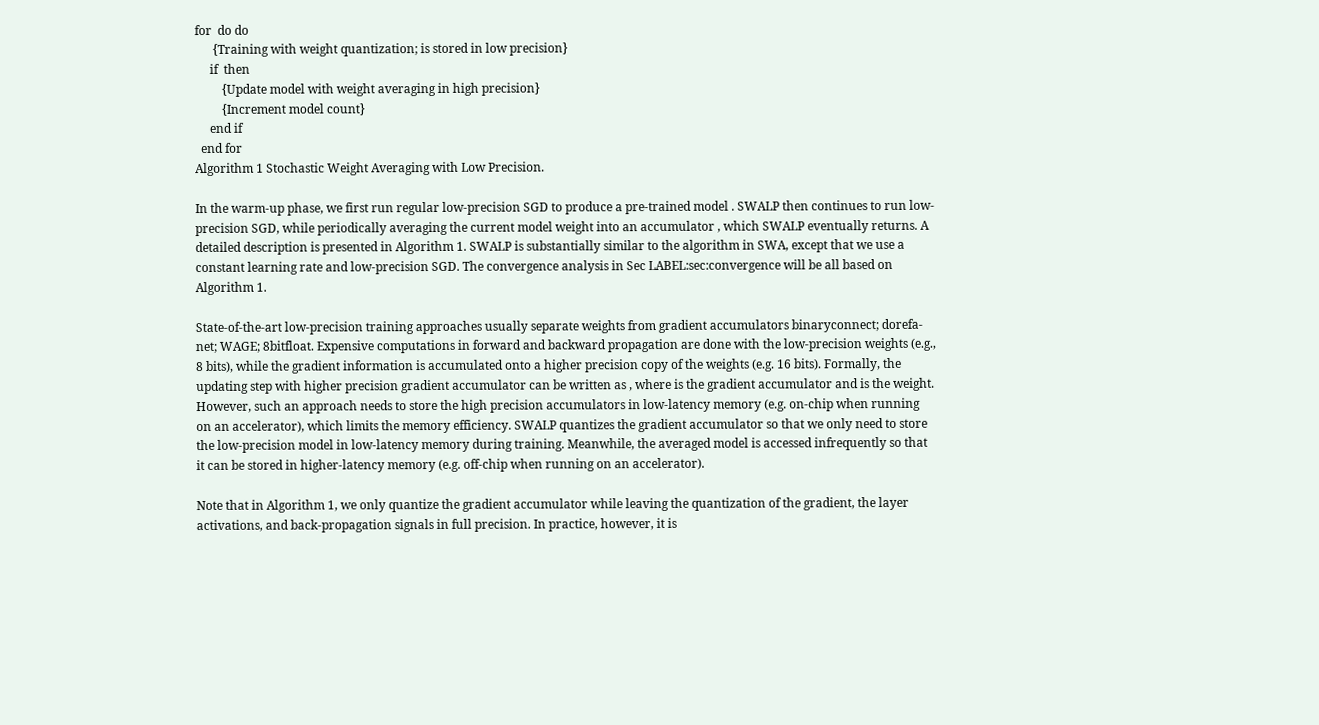for  do do
      {Training with weight quantization; is stored in low precision}
     if  then
         {Update model with weight averaging in high precision}
         {Increment model count}
     end if
  end for
Algorithm 1 Stochastic Weight Averaging with Low Precision.

In the warm-up phase, we first run regular low-precision SGD to produce a pre-trained model . SWALP then continues to run low-precision SGD, while periodically averaging the current model weight into an accumulator , which SWALP eventually returns. A detailed description is presented in Algorithm 1. SWALP is substantially similar to the algorithm in SWA, except that we use a constant learning rate and low-precision SGD. The convergence analysis in Sec LABEL:sec:convergence will be all based on Algorithm 1.

State-of-the-art low-precision training approaches usually separate weights from gradient accumulators binaryconnect; dorefa-net; WAGE; 8bitfloat. Expensive computations in forward and backward propagation are done with the low-precision weights (e.g., 8 bits), while the gradient information is accumulated onto a higher precision copy of the weights (e.g. 16 bits). Formally, the updating step with higher precision gradient accumulator can be written as , where is the gradient accumulator and is the weight. However, such an approach needs to store the high precision accumulators in low-latency memory (e.g. on-chip when running on an accelerator), which limits the memory efficiency. SWALP quantizes the gradient accumulator so that we only need to store the low-precision model in low-latency memory during training. Meanwhile, the averaged model is accessed infrequently so that it can be stored in higher-latency memory (e.g. off-chip when running on an accelerator).

Note that in Algorithm 1, we only quantize the gradient accumulator while leaving the quantization of the gradient, the layer activations, and back-propagation signals in full precision. In practice, however, it is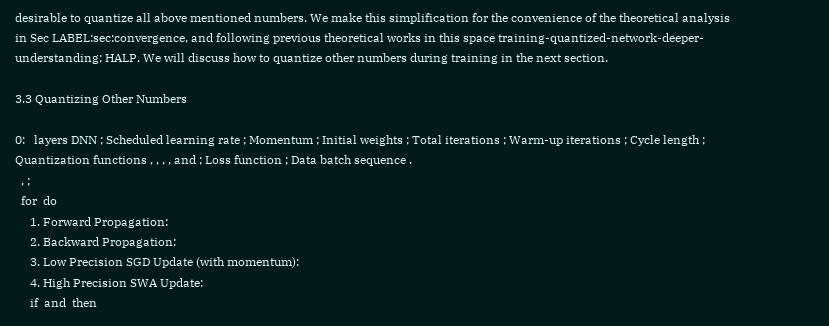desirable to quantize all above mentioned numbers. We make this simplification for the convenience of the theoretical analysis in Sec LABEL:sec:convergence, and following previous theoretical works in this space training-quantized-network-deeper-understanding; HALP. We will discuss how to quantize other numbers during training in the next section.

3.3 Quantizing Other Numbers

0:   layers DNN ; Scheduled learning rate ; Momentum ; Initial weights ; Total iterations ; Warm-up iterations ; Cycle length ; Quantization functions , , , , and ; Loss function ; Data batch sequence .
  , ;
  for  do
     1. Forward Propagation:
     2. Backward Propagation:
     3. Low Precision SGD Update (with momentum):
     4. High Precision SWA Update:
     if  and  then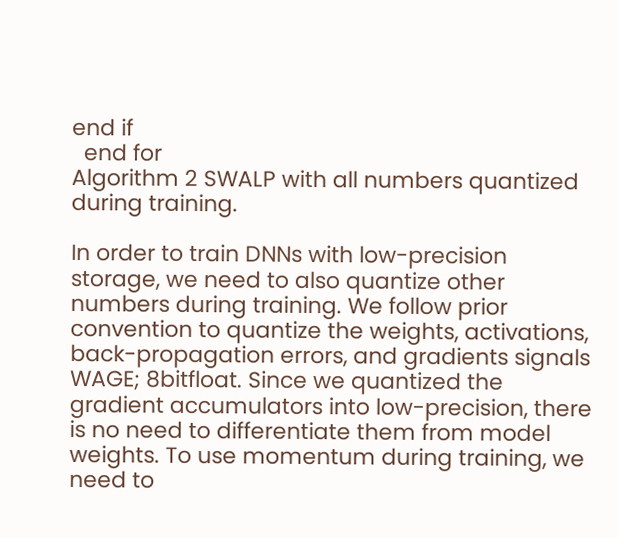end if
  end for
Algorithm 2 SWALP with all numbers quantized during training.

In order to train DNNs with low-precision storage, we need to also quantize other numbers during training. We follow prior convention to quantize the weights, activations, back-propagation errors, and gradients signals WAGE; 8bitfloat. Since we quantized the gradient accumulators into low-precision, there is no need to differentiate them from model weights. To use momentum during training, we need to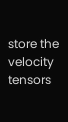store the velocity tensors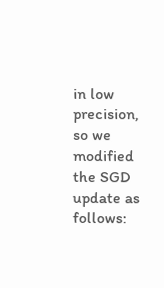in low precision, so we modified the SGD update as follows: